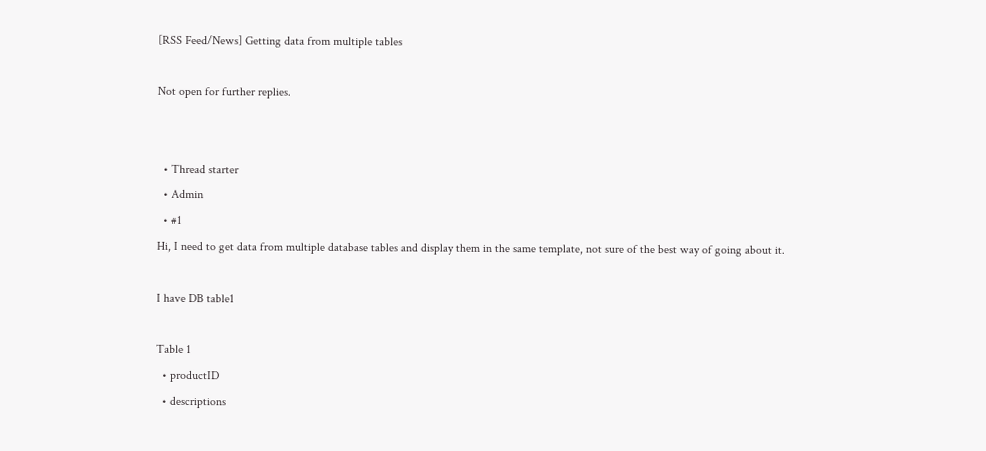[RSS Feed/News] Getting data from multiple tables

Not open for further replies.


  • Thread starter
  • Admin
  • #1
Hi, I need to get data from multiple database tables and display them in the same template, not sure of the best way of going about it.

I have DB table1

Table 1
  • productID
  • descriptions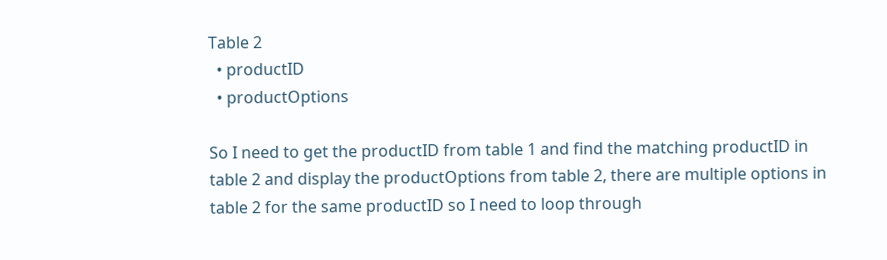Table 2
  • productID
  • productOptions

So I need to get the productID from table 1 and find the matching productID in table 2 and display the productOptions from table 2, there are multiple options in table 2 for the same productID so I need to loop through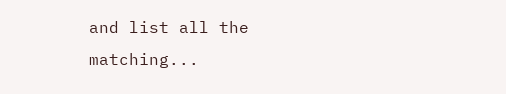and list all the matching...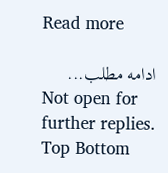Read more

ادامه مطلب...
Not open for further replies.
Top Bottom